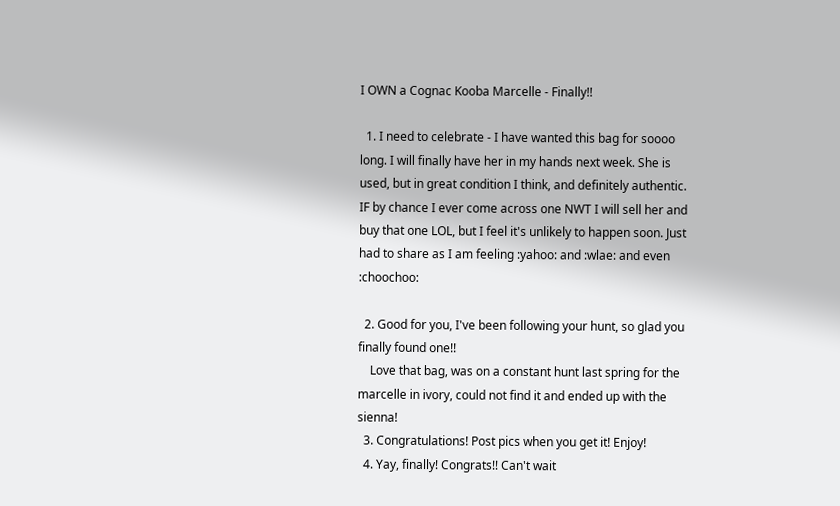I OWN a Cognac Kooba Marcelle - Finally!!

  1. I need to celebrate - I have wanted this bag for soooo long. I will finally have her in my hands next week. She is used, but in great condition I think, and definitely authentic. IF by chance I ever come across one NWT I will sell her and buy that one LOL, but I feel it's unlikely to happen soon. Just had to share as I am feeling :yahoo: and :wlae: and even :choochoo:

  2. Good for you, I've been following your hunt, so glad you finally found one!!
    Love that bag, was on a constant hunt last spring for the marcelle in ivory, could not find it and ended up with the sienna!
  3. Congratulations! Post pics when you get it! Enjoy!
  4. Yay, finally! Congrats!! Can't wait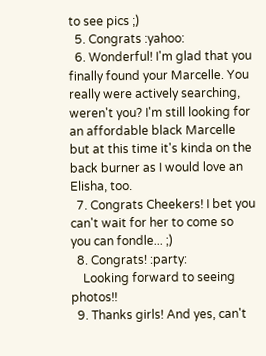to see pics ;)
  5. Congrats :yahoo:
  6. Wonderful! I'm glad that you finally found your Marcelle. You really were actively searching, weren't you? I'm still looking for an affordable black Marcelle but at this time it's kinda on the back burner as I would love an Elisha, too.
  7. Congrats Cheekers! I bet you can't wait for her to come so you can fondle... ;)
  8. Congrats! :party:
    Looking forward to seeing photos!!
  9. Thanks girls! And yes, can't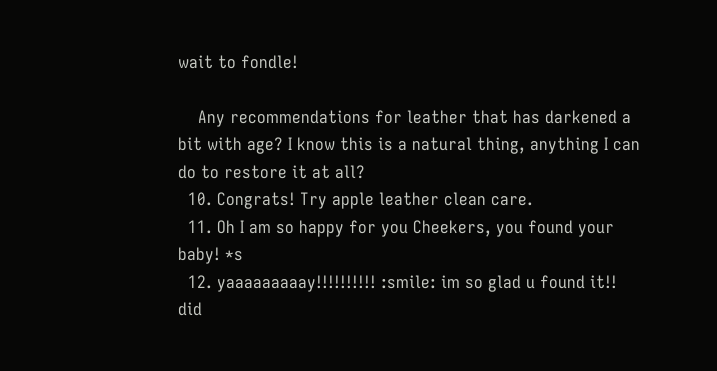wait to fondle!

    Any recommendations for leather that has darkened a bit with age? I know this is a natural thing, anything I can do to restore it at all?
  10. Congrats! Try apple leather clean care.
  11. Oh I am so happy for you Cheekers, you found your baby! *s
  12. yaaaaaaaaay!!!!!!!!!! :smile: im so glad u found it!! did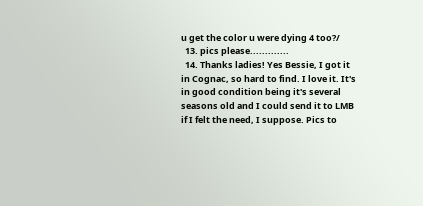u get the color u were dying 4 too?/
  13. pics please.............
  14. Thanks ladies! Yes Bessie, I got it in Cognac, so hard to find. I love it. It's in good condition being it's several seasons old and I could send it to LMB if I felt the need, I suppose. Pics to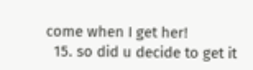come when I get her!
  15. so did u decide to get it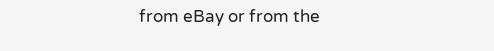from eBay or from the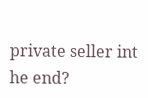private seller int he end?